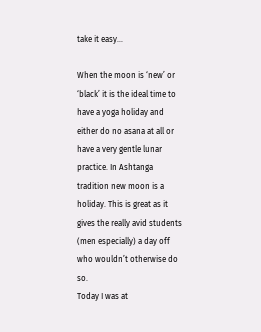take it easy…

When the moon is ‘new’ or ‘black’ it is the ideal time to have a yoga holiday and either do no asana at all or have a very gentle lunar practice. In Ashtanga tradition new moon is a  holiday. This is great as it gives the really avid students (men especially) a day off who wouldn’t otherwise do so.
Today I was at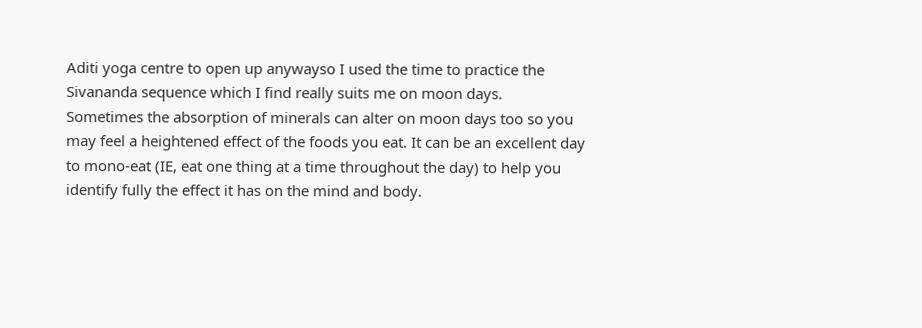Aditi yoga centre to open up anywayso I used the time to practice the Sivananda sequence which I find really suits me on moon days.
Sometimes the absorption of minerals can alter on moon days too so you may feel a heightened effect of the foods you eat. It can be an excellent day to mono-eat (IE, eat one thing at a time throughout the day) to help you identify fully the effect it has on the mind and body.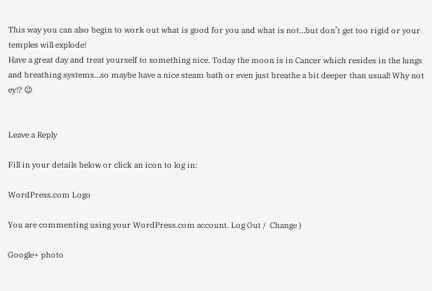This way you can also begin to work out what is good for you and what is not…but don’t get too rigid or your temples will explode!
Have a great day and treat yourself to something nice. Today the moon is in Cancer which resides in the lungs and breathing systems…so maybe have a nice steam bath or even just breathe a bit deeper than usual! Why not ey!? 😉


Leave a Reply

Fill in your details below or click an icon to log in:

WordPress.com Logo

You are commenting using your WordPress.com account. Log Out /  Change )

Google+ photo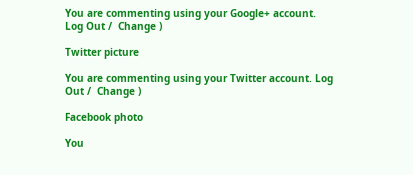You are commenting using your Google+ account. Log Out /  Change )

Twitter picture

You are commenting using your Twitter account. Log Out /  Change )

Facebook photo

You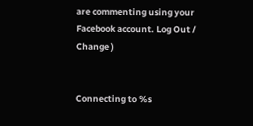are commenting using your Facebook account. Log Out /  Change )


Connecting to %s